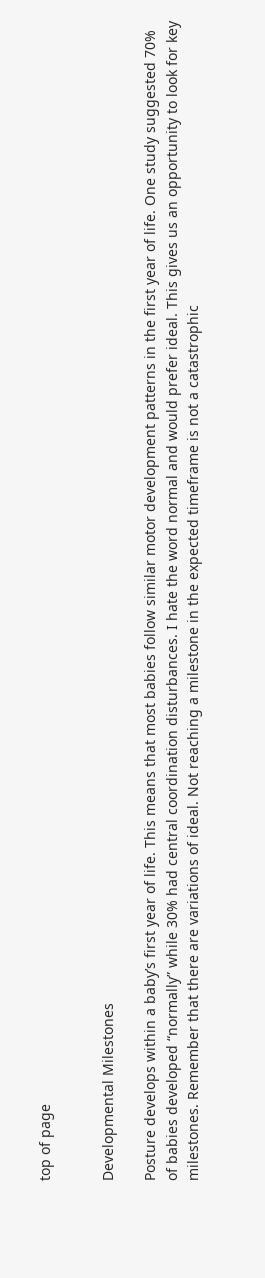top of page


Developmental Milestones

Posture develops within a baby’s first year of life. This means that most babies follow similar motor development patterns in the first year of life. One study suggested 70% of babies developed “normally” while 30% had central coordination disturbances. I hate the word normal and would prefer ideal. This gives us an opportunity to look for key milestones. Remember that there are variations of ideal. Not reaching a milestone in the expected timeframe is not a catastrophic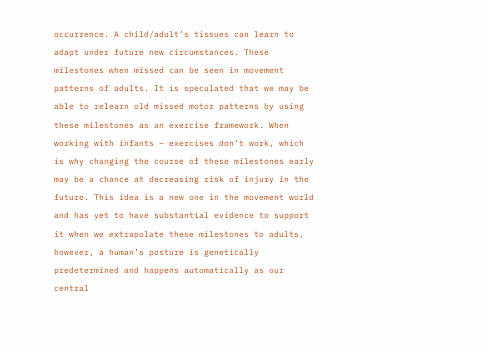occurrence. A child/adult’s tissues can learn to adapt under future new circumstances. These milestones when missed can be seen in movement patterns of adults. It is speculated that we may be able to relearn old missed motor patterns by using these milestones as an exercise framework. When working with infants – exercises don’t work, which is why changing the course of these milestones early may be a chance at decreasing risk of injury in the future. This idea is a new one in the movement world and has yet to have substantial evidence to support it when we extrapolate these milestones to adults, however, a human’s posture is genetically predetermined and happens automatically as our central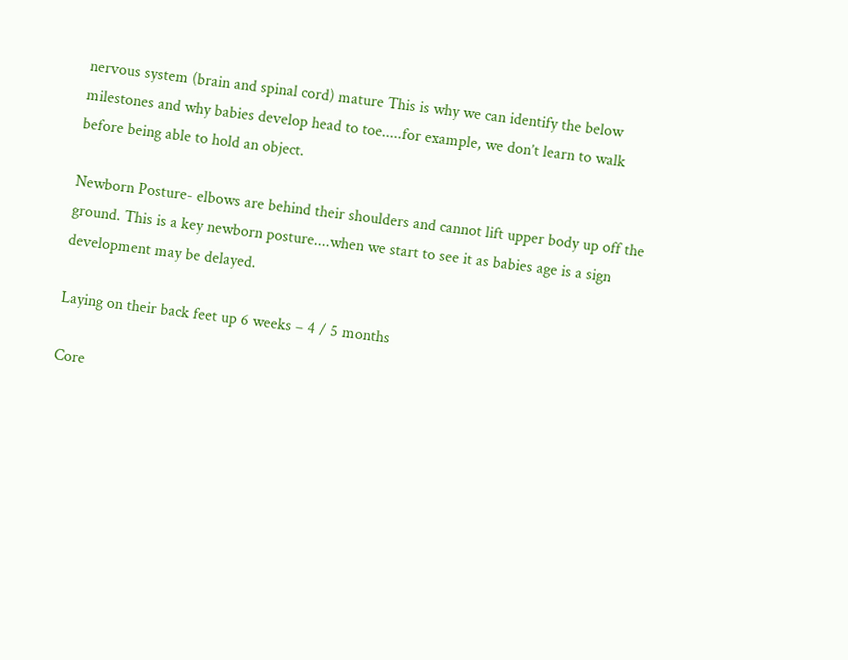nervous system (brain and spinal cord) mature This is why we can identify the below milestones and why babies develop head to toe.....for example, we don’t learn to walk before being able to hold an object.

Newborn Posture- elbows are behind their shoulders and cannot lift upper body up off the ground. This is a key newborn posture....when we start to see it as babies age is a sign development may be delayed.

Laying on their back feet up 6 weeks – 4 / 5 months

Core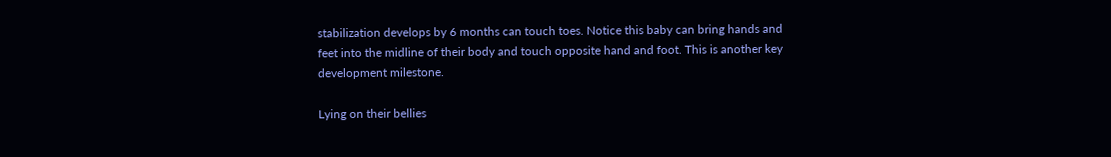stabilization develops by 6 months can touch toes. Notice this baby can bring hands and feet into the midline of their body and touch opposite hand and foot. This is another key development milestone.

Lying on their bellies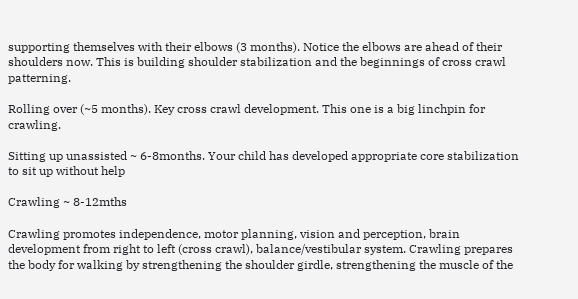supporting themselves with their elbows (3 months). Notice the elbows are ahead of their shoulders now. This is building shoulder stabilization and the beginnings of cross crawl patterning.

Rolling over (~5 months). Key cross crawl development. This one is a big linchpin for crawling.

Sitting up unassisted ~ 6-8months. Your child has developed appropriate core stabilization to sit up without help

Crawling ~ 8-12mths

Crawling promotes independence, motor planning, vision and perception, brain development from right to left (cross crawl), balance/vestibular system. Crawling prepares the body for walking by strengthening the shoulder girdle, strengthening the muscle of the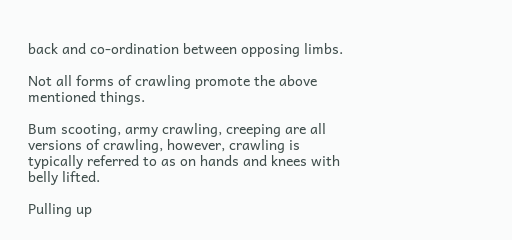back and co-ordination between opposing limbs.

Not all forms of crawling promote the above mentioned things.

Bum scooting, army crawling, creeping are all versions of crawling, however, crawling is typically referred to as on hands and knees with belly lifted.

Pulling up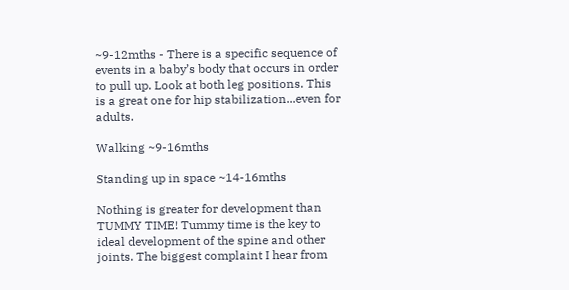~9-12mths - There is a specific sequence of events in a baby’s body that occurs in order to pull up. Look at both leg positions. This is a great one for hip stabilization...even for adults.

Walking ~9-16mths

Standing up in space ~14-16mths

Nothing is greater for development than TUMMY TIME! Tummy time is the key to ideal development of the spine and other joints. The biggest complaint I hear from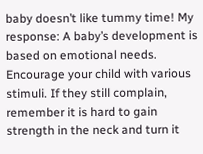baby doesn’t like tummy time! My response: A baby’s development is based on emotional needs. Encourage your child with various stimuli. If they still complain, remember it is hard to gain strength in the neck and turn it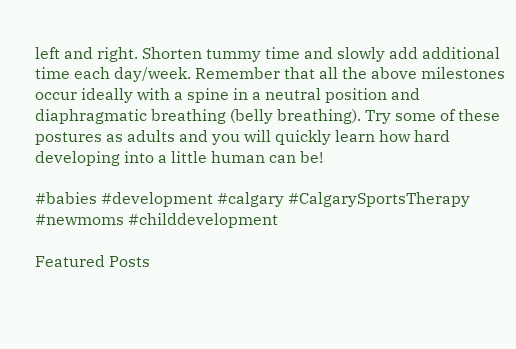left and right. Shorten tummy time and slowly add additional time each day/week. Remember that all the above milestones occur ideally with a spine in a neutral position and diaphragmatic breathing (belly breathing). Try some of these postures as adults and you will quickly learn how hard developing into a little human can be!

#babies #development #calgary #CalgarySportsTherapy #newmoms #childdevelopment

Featured Posts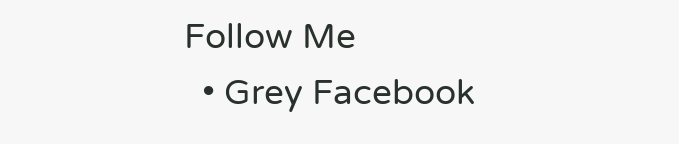Follow Me
  • Grey Facebook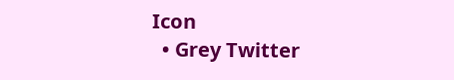Icon
  • Grey Twitter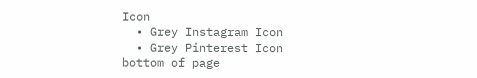Icon
  • Grey Instagram Icon
  • Grey Pinterest Icon
bottom of page